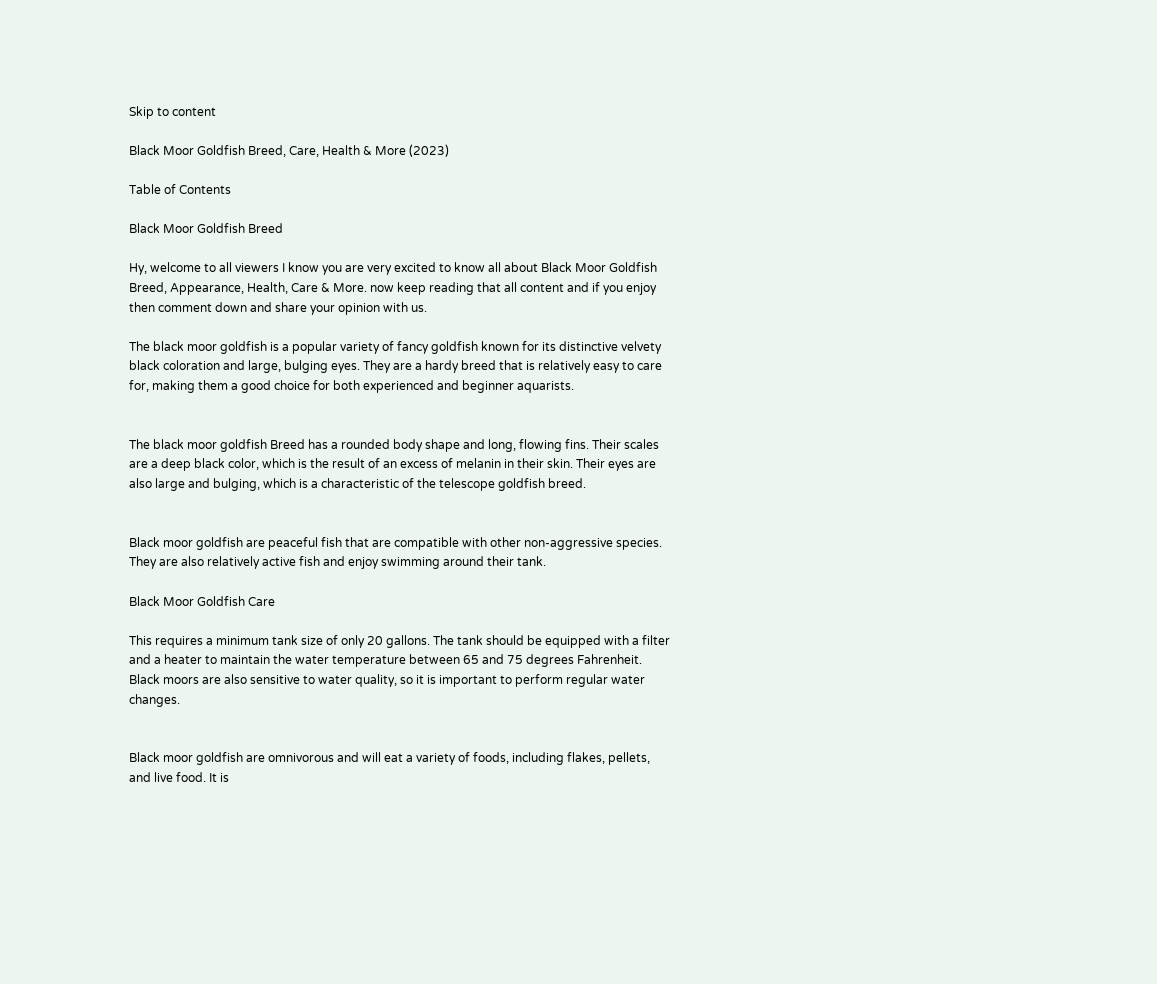Skip to content

Black Moor Goldfish Breed, Care, Health & More (2023)

Table of Contents

Black Moor Goldfish Breed

Hy, welcome to all viewers I know you are very excited to know all about Black Moor Goldfish Breed, Appearance, Health, Care & More. now keep reading that all content and if you enjoy then comment down and share your opinion with us.

The black moor goldfish is a popular variety of fancy goldfish known for its distinctive velvety black coloration and large, bulging eyes. They are a hardy breed that is relatively easy to care for, making them a good choice for both experienced and beginner aquarists.


The black moor goldfish Breed has a rounded body shape and long, flowing fins. Their scales are a deep black color, which is the result of an excess of melanin in their skin. Their eyes are also large and bulging, which is a characteristic of the telescope goldfish breed.


Black moor goldfish are peaceful fish that are compatible with other non-aggressive species. They are also relatively active fish and enjoy swimming around their tank.

Black Moor Goldfish Care

This requires a minimum tank size of only 20 gallons. The tank should be equipped with a filter and a heater to maintain the water temperature between 65 and 75 degrees Fahrenheit. Black moors are also sensitive to water quality, so it is important to perform regular water changes.


Black moor goldfish are omnivorous and will eat a variety of foods, including flakes, pellets, and live food. It is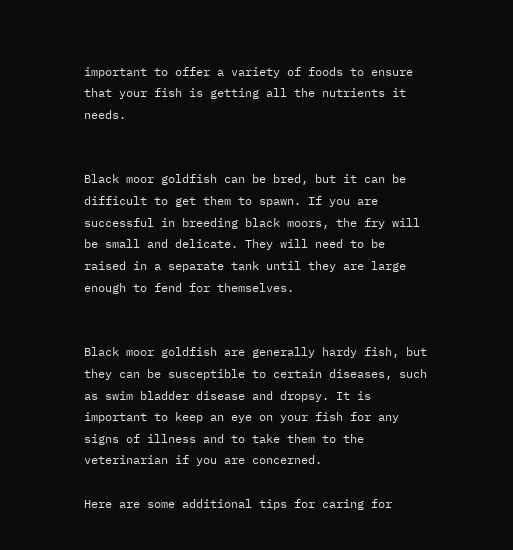important to offer a variety of foods to ensure that your fish is getting all the nutrients it needs.


Black moor goldfish can be bred, but it can be difficult to get them to spawn. If you are successful in breeding black moors, the fry will be small and delicate. They will need to be raised in a separate tank until they are large enough to fend for themselves.


Black moor goldfish are generally hardy fish, but they can be susceptible to certain diseases, such as swim bladder disease and dropsy. It is important to keep an eye on your fish for any signs of illness and to take them to the veterinarian if you are concerned.

Here are some additional tips for caring for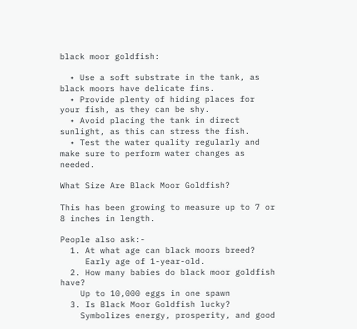black moor goldfish:

  • Use a soft substrate in the tank, as black moors have delicate fins.
  • Provide plenty of hiding places for your fish, as they can be shy.
  • Avoid placing the tank in direct sunlight, as this can stress the fish.
  • Test the water quality regularly and make sure to perform water changes as needed.

What Size Are Black Moor Goldfish?

This has been growing to measure up to 7 or 8 inches in length.

People also ask:-
  1. At what age can black moors breed?
     Early age of 1-year-old.
  2. How many babies do black moor goldfish have?
    Up to 10,000 eggs in one spawn
  3. Is Black Moor Goldfish lucky?
    Symbolizes energy, prosperity, and good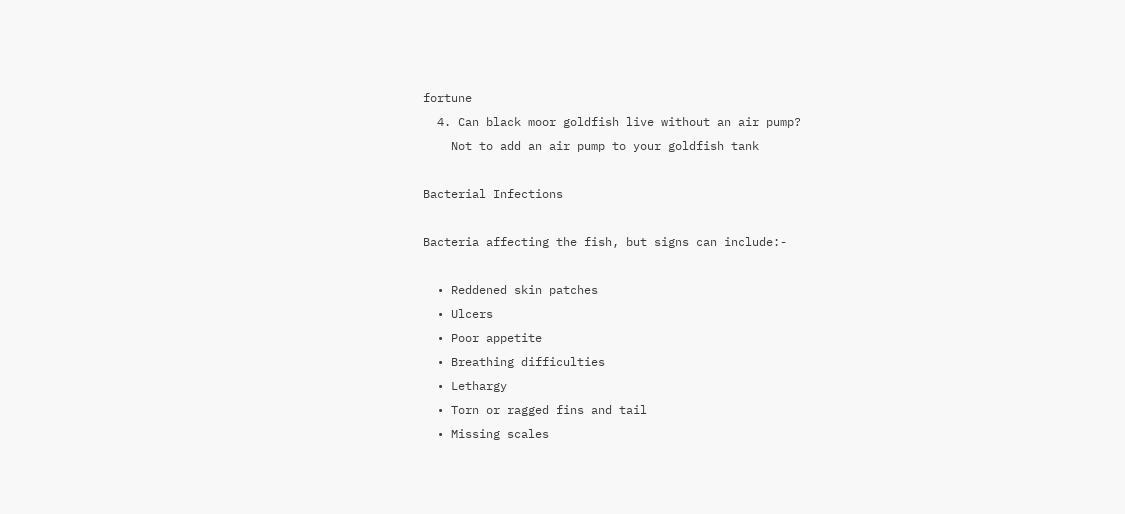fortune
  4. Can black moor goldfish live without an air pump?
    Not to add an air pump to your goldfish tank

Bacterial Infections

Bacteria affecting the fish, but signs can include:-

  • Reddened skin patches
  • Ulcers
  • Poor appetite
  • Breathing difficulties
  • Lethargy
  • Torn or ragged fins and tail
  • Missing scales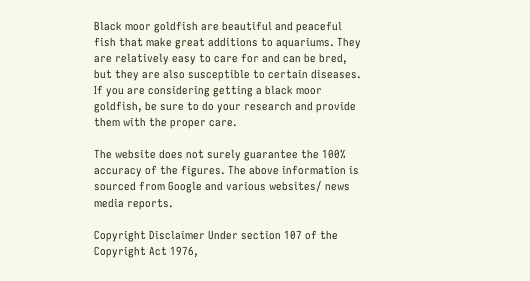Black moor goldfish are beautiful and peaceful fish that make great additions to aquariums. They are relatively easy to care for and can be bred, but they are also susceptible to certain diseases. If you are considering getting a black moor goldfish, be sure to do your research and provide them with the proper care.

The website does not surely guarantee the 100% accuracy of the figures. The above information is sourced from Google and various websites/ news media reports.

Copyright Disclaimer Under section 107 of the Copyright Act 1976,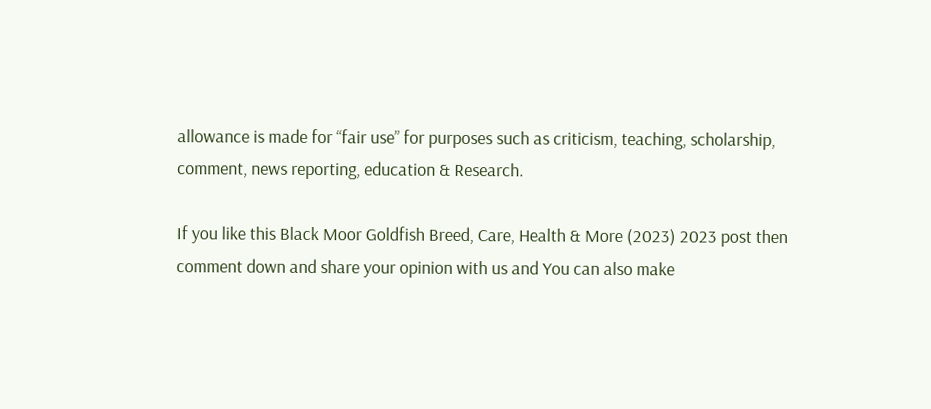allowance is made for “fair use” for purposes such as criticism, teaching, scholarship, comment, news reporting, education & Research.

If you like this Black Moor Goldfish Breed, Care, Health & More (2023) 2023 post then comment down and share your opinion with us and You can also make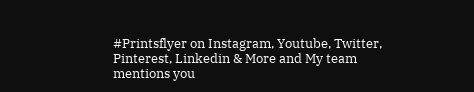#Printsflyer on Instagram, Youtube, Twitter, Pinterest, Linkedin & More and My team mentions you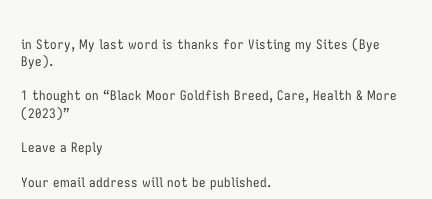in Story, My last word is thanks for Visting my Sites (Bye Bye).

1 thought on “Black Moor Goldfish Breed, Care, Health & More (2023)”

Leave a Reply

Your email address will not be published.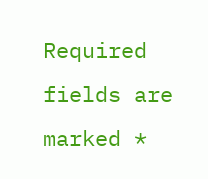Required fields are marked *